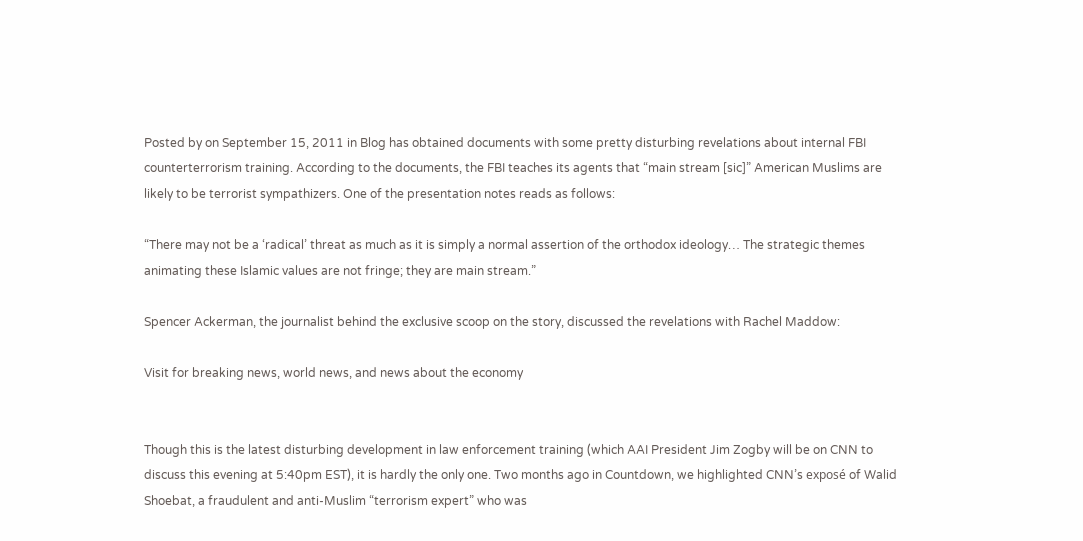Posted by on September 15, 2011 in Blog has obtained documents with some pretty disturbing revelations about internal FBI counterterrorism training. According to the documents, the FBI teaches its agents that “main stream [sic]” American Muslims are likely to be terrorist sympathizers. One of the presentation notes reads as follows:

“There may not be a ‘radical’ threat as much as it is simply a normal assertion of the orthodox ideology… The strategic themes animating these Islamic values are not fringe; they are main stream.”

Spencer Ackerman, the journalist behind the exclusive scoop on the story, discussed the revelations with Rachel Maddow:

Visit for breaking news, world news, and news about the economy


Though this is the latest disturbing development in law enforcement training (which AAI President Jim Zogby will be on CNN to discuss this evening at 5:40pm EST), it is hardly the only one. Two months ago in Countdown, we highlighted CNN’s exposé of Walid Shoebat, a fraudulent and anti-Muslim “terrorism expert” who was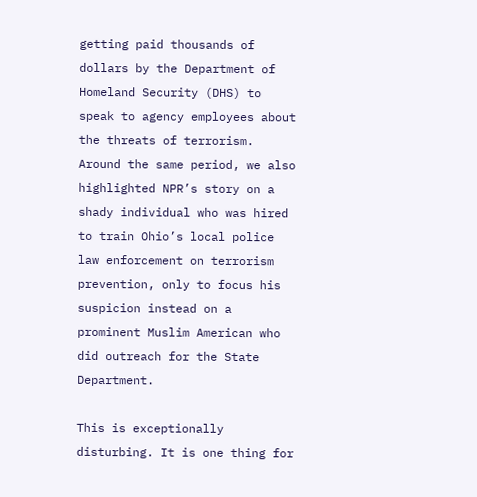getting paid thousands of dollars by the Department of Homeland Security (DHS) to speak to agency employees about the threats of terrorism. Around the same period, we also highlighted NPR’s story on a shady individual who was hired to train Ohio’s local police law enforcement on terrorism prevention, only to focus his suspicion instead on a prominent Muslim American who did outreach for the State Department.

This is exceptionally disturbing. It is one thing for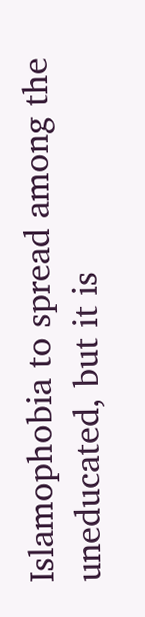Islamophobia to spread among the uneducated, but it is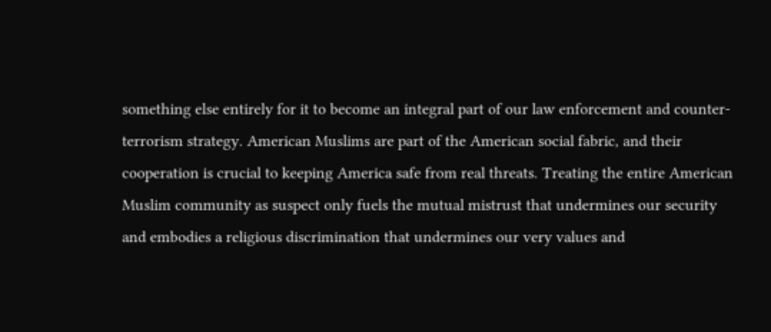something else entirely for it to become an integral part of our law enforcement and counter-terrorism strategy. American Muslims are part of the American social fabric, and their cooperation is crucial to keeping America safe from real threats. Treating the entire American Muslim community as suspect only fuels the mutual mistrust that undermines our security and embodies a religious discrimination that undermines our very values and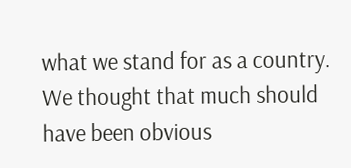what we stand for as a country. We thought that much should have been obvious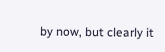by now, but clearly it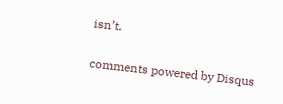isn’t.

comments powered by Disqus